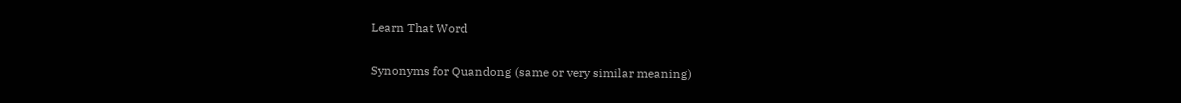Learn That Word

Synonyms for Quandong (same or very similar meaning)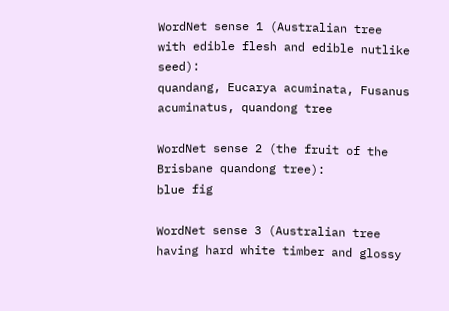WordNet sense 1 (Australian tree with edible flesh and edible nutlike seed):
quandang, Eucarya acuminata, Fusanus acuminatus, quandong tree

WordNet sense 2 (the fruit of the Brisbane quandong tree):
blue fig

WordNet sense 3 (Australian tree having hard white timber and glossy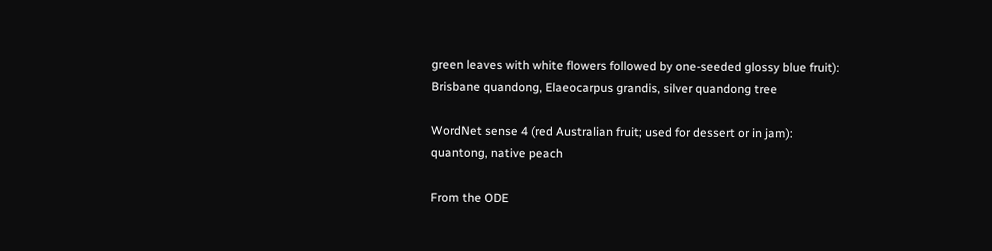green leaves with white flowers followed by one-seeded glossy blue fruit):
Brisbane quandong, Elaeocarpus grandis, silver quandong tree

WordNet sense 4 (red Australian fruit; used for dessert or in jam):
quantong, native peach

From the ODE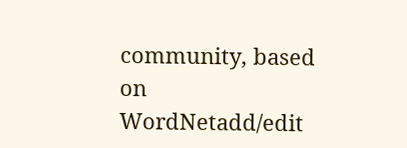community, based on WordNetadd/edit